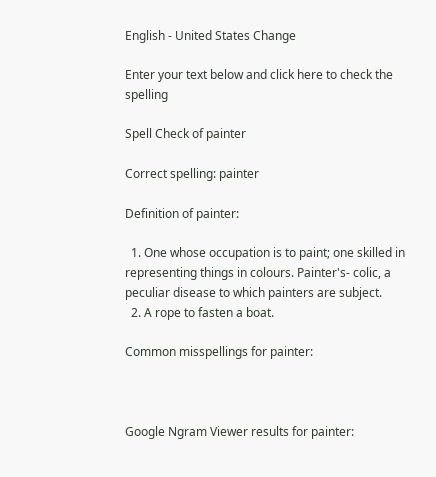English - United States Change

Enter your text below and click here to check the spelling

Spell Check of painter

Correct spelling: painter

Definition of painter:

  1. One whose occupation is to paint; one skilled in representing things in colours. Painter's- colic, a peculiar disease to which painters are subject.
  2. A rope to fasten a boat.

Common misspellings for painter:



Google Ngram Viewer results for painter: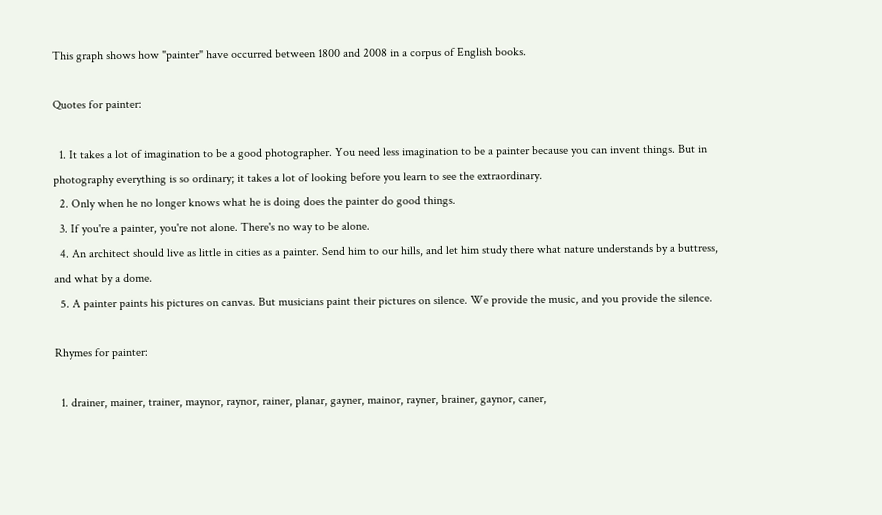This graph shows how "painter" have occurred between 1800 and 2008 in a corpus of English books.

Quotes for painter:

  1. It takes a lot of imagination to be a good photographer. You need less imagination to be a painter because you can invent things. But in photography everything is so ordinary; it takes a lot of looking before you learn to see the extraordinary.
  2. Only when he no longer knows what he is doing does the painter do good things.
  3. If you're a painter, you're not alone. There's no way to be alone.
  4. An architect should live as little in cities as a painter. Send him to our hills, and let him study there what nature understands by a buttress, and what by a dome.
  5. A painter paints his pictures on canvas. But musicians paint their pictures on silence. We provide the music, and you provide the silence.

Rhymes for painter:

  1. drainer, mainer, trainer, maynor, raynor, rainer, planar, gayner, mainor, rayner, brainer, gaynor, caner,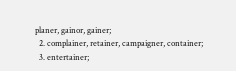planer, gainor, gainer;
  2. complainer, retainer, campaigner, container;
  3. entertainer;